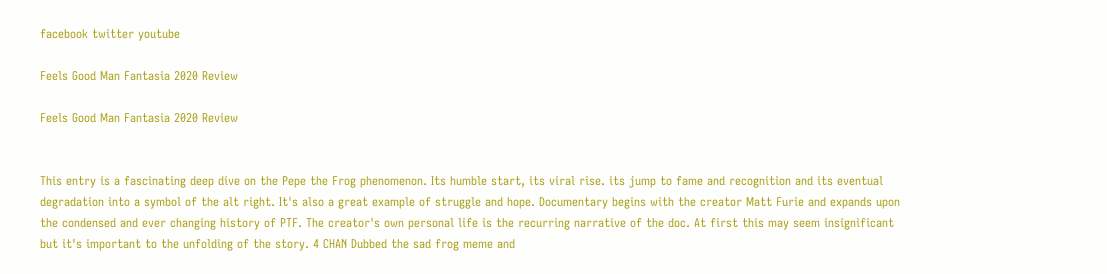facebook twitter youtube

Feels Good Man Fantasia 2020 Review

Feels Good Man Fantasia 2020 Review


This entry is a fascinating deep dive on the Pepe the Frog phenomenon. Its humble start, its viral rise. its jump to fame and recognition and its eventual degradation into a symbol of the alt right. It's also a great example of struggle and hope. Documentary begins with the creator Matt Furie and expands upon the condensed and ever changing history of PTF. The creator's own personal life is the recurring narrative of the doc. At first this may seem insignificant but it's important to the unfolding of the story. 4 CHAN Dubbed the sad frog meme and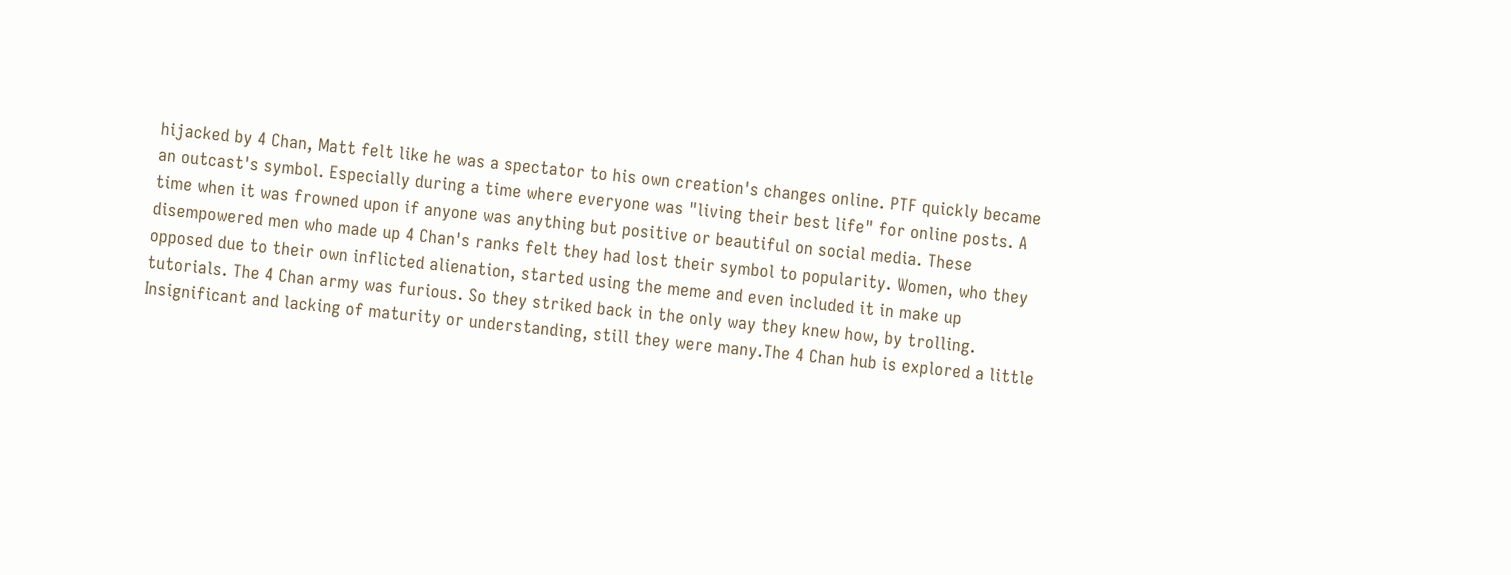hijacked by 4 Chan, Matt felt like he was a spectator to his own creation's changes online. PTF quickly became an outcast's symbol. Especially during a time where everyone was "living their best life" for online posts. A time when it was frowned upon if anyone was anything but positive or beautiful on social media. These disempowered men who made up 4 Chan's ranks felt they had lost their symbol to popularity. Women, who they opposed due to their own inflicted alienation, started using the meme and even included it in make up tutorials. The 4 Chan army was furious. So they striked back in the only way they knew how, by trolling. Insignificant and lacking of maturity or understanding, still they were many.The 4 Chan hub is explored a little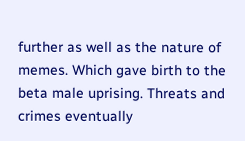further as well as the nature of memes. Which gave birth to the beta male uprising. Threats and crimes eventually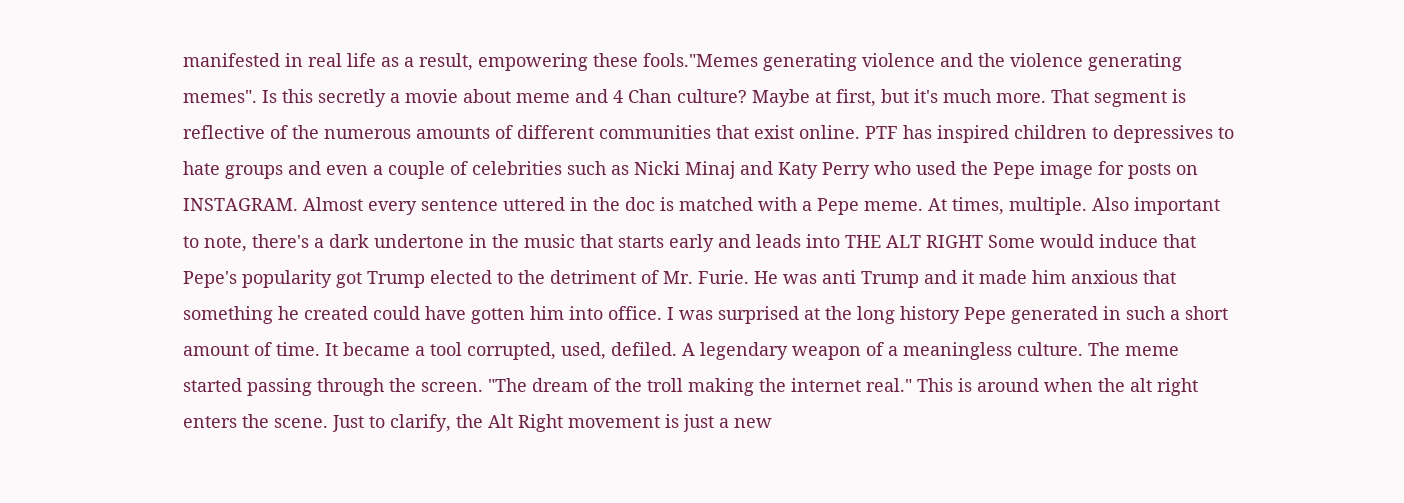manifested in real life as a result, empowering these fools."Memes generating violence and the violence generating memes". Is this secretly a movie about meme and 4 Chan culture? Maybe at first, but it's much more. That segment is reflective of the numerous amounts of different communities that exist online. PTF has inspired children to depressives to hate groups and even a couple of celebrities such as Nicki Minaj and Katy Perry who used the Pepe image for posts on INSTAGRAM. Almost every sentence uttered in the doc is matched with a Pepe meme. At times, multiple. Also important to note, there's a dark undertone in the music that starts early and leads into THE ALT RIGHT Some would induce that Pepe's popularity got Trump elected to the detriment of Mr. Furie. He was anti Trump and it made him anxious that something he created could have gotten him into office. I was surprised at the long history Pepe generated in such a short amount of time. It became a tool corrupted, used, defiled. A legendary weapon of a meaningless culture. The meme started passing through the screen. "The dream of the troll making the internet real." This is around when the alt right enters the scene. Just to clarify, the Alt Right movement is just a new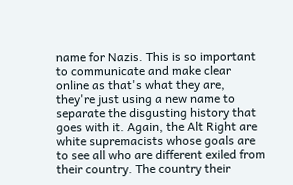name for Nazis. This is so important to communicate and make clear online as that's what they are, they're just using a new name to separate the disgusting history that goes with it. Again, the Alt Right are white supremacists whose goals are to see all who are different exiled from their country. The country their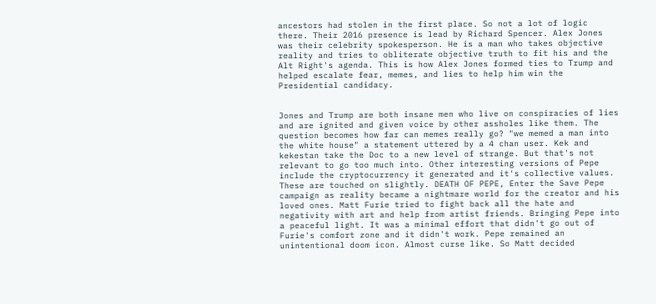ancestors had stolen in the first place. So not a lot of logic there. Their 2016 presence is lead by Richard Spencer. Alex Jones was their celebrity spokesperson. He is a man who takes objective reality and tries to obliterate objective truth to fit his and the Alt Right's agenda. This is how Alex Jones formed ties to Trump and helped escalate fear, memes, and lies to help him win the Presidential candidacy.


Jones and Trump are both insane men who live on conspiracies of lies and are ignited and given voice by other assholes like them. The question becomes how far can memes really go? "we memed a man into the white house" a statement uttered by a 4 chan user. Kek and kekestan take the Doc to a new level of strange. But that's not relevant to go too much into. Other interesting versions of Pepe include the cryptocurrency it generated and it's collective values. These are touched on slightly. DEATH OF PEPE, Enter the Save Pepe campaign as reality became a nightmare world for the creator and his loved ones. Matt Furie tried to fight back all the hate and negativity with art and help from artist friends. Bringing Pepe into a peaceful light. It was a minimal effort that didn't go out of Furie's comfort zone and it didn't work. Pepe remained an unintentional doom icon. Almost curse like. So Matt decided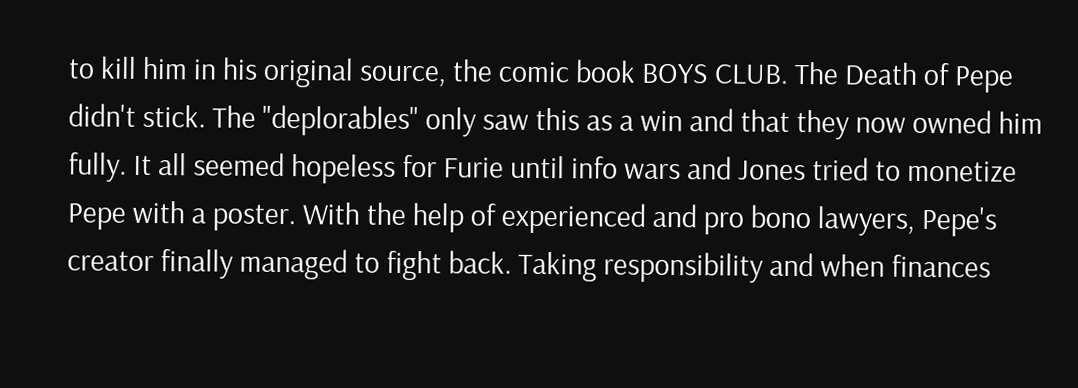to kill him in his original source, the comic book BOYS CLUB. The Death of Pepe didn't stick. The "deplorables" only saw this as a win and that they now owned him fully. It all seemed hopeless for Furie until info wars and Jones tried to monetize Pepe with a poster. With the help of experienced and pro bono lawyers, Pepe's creator finally managed to fight back. Taking responsibility and when finances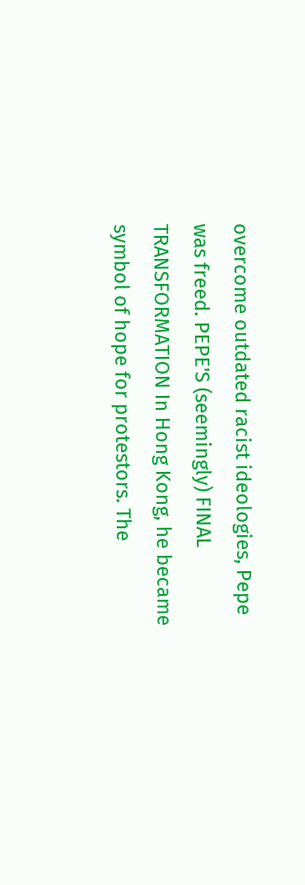overcome outdated racist ideologies, Pepe was freed. PEPE'S (seemingly) FINAL TRANSFORMATION In Hong Kong, he became symbol of hope for protestors. The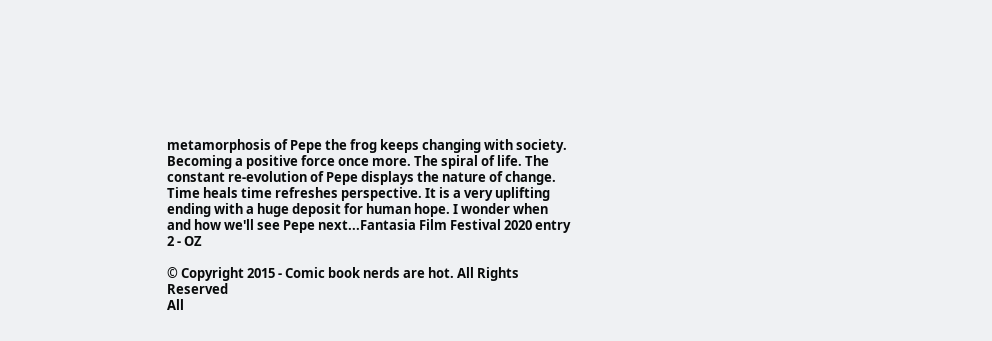metamorphosis of Pepe the frog keeps changing with society. Becoming a positive force once more. The spiral of life. The constant re-evolution of Pepe displays the nature of change. Time heals time refreshes perspective. It is a very uplifting ending with a huge deposit for human hope. I wonder when and how we'll see Pepe next...Fantasia Film Festival 2020 entry 2 - OZ

© Copyright 2015 - Comic book nerds are hot. All Rights Reserved
All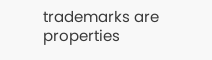trademarks are properties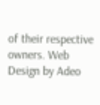of their respective owners. Web Design by Adeo